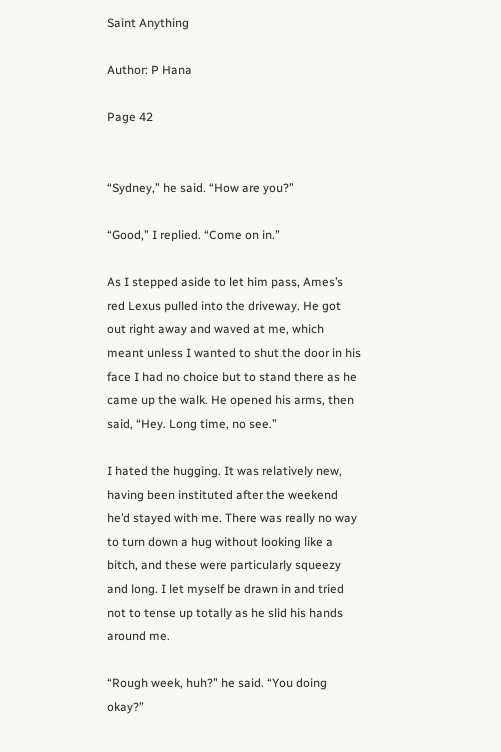Saint Anything

Author: P Hana

Page 42


“Sydney,” he said. “How are you?”

“Good,” I replied. “Come on in.”

As I stepped aside to let him pass, Ames’s red Lexus pulled into the driveway. He got out right away and waved at me, which meant unless I wanted to shut the door in his face I had no choice but to stand there as he came up the walk. He opened his arms, then said, “Hey. Long time, no see.”

I hated the hugging. It was relatively new, having been instituted after the weekend he’d stayed with me. There was really no way to turn down a hug without looking like a bitch, and these were particularly squeezy and long. I let myself be drawn in and tried not to tense up totally as he slid his hands around me.

“Rough week, huh?” he said. “You doing okay?”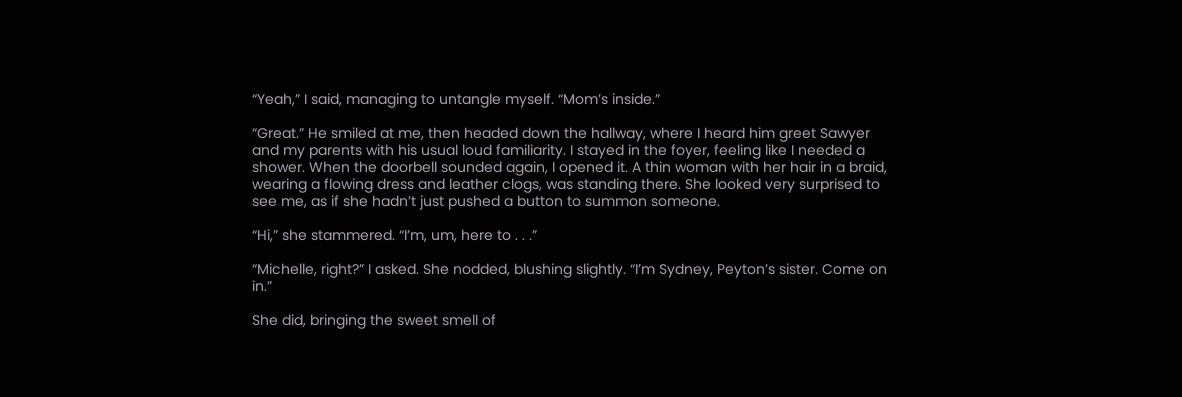“Yeah,” I said, managing to untangle myself. “Mom’s inside.”

“Great.” He smiled at me, then headed down the hallway, where I heard him greet Sawyer and my parents with his usual loud familiarity. I stayed in the foyer, feeling like I needed a shower. When the doorbell sounded again, I opened it. A thin woman with her hair in a braid, wearing a flowing dress and leather clogs, was standing there. She looked very surprised to see me, as if she hadn’t just pushed a button to summon someone.

“Hi,” she stammered. “I’m, um, here to . . .”

“Michelle, right?” I asked. She nodded, blushing slightly. “I’m Sydney, Peyton’s sister. Come on in.”

She did, bringing the sweet smell of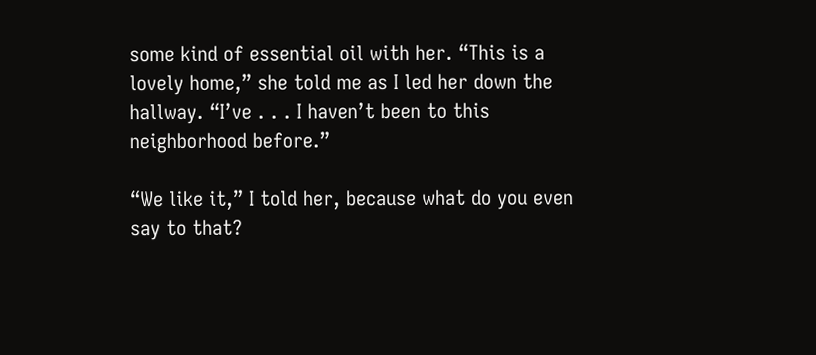some kind of essential oil with her. “This is a lovely home,” she told me as I led her down the hallway. “I’ve . . . I haven’t been to this neighborhood before.”

“We like it,” I told her, because what do you even say to that?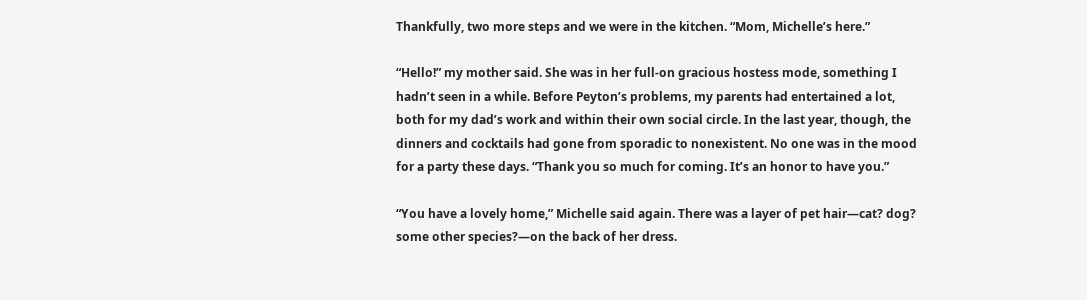Thankfully, two more steps and we were in the kitchen. “Mom, Michelle’s here.”

“Hello!” my mother said. She was in her full-on gracious hostess mode, something I hadn’t seen in a while. Before Peyton’s problems, my parents had entertained a lot, both for my dad’s work and within their own social circle. In the last year, though, the dinners and cocktails had gone from sporadic to nonexistent. No one was in the mood for a party these days. “Thank you so much for coming. It’s an honor to have you.”

“You have a lovely home,” Michelle said again. There was a layer of pet hair—cat? dog? some other species?—on the back of her dress.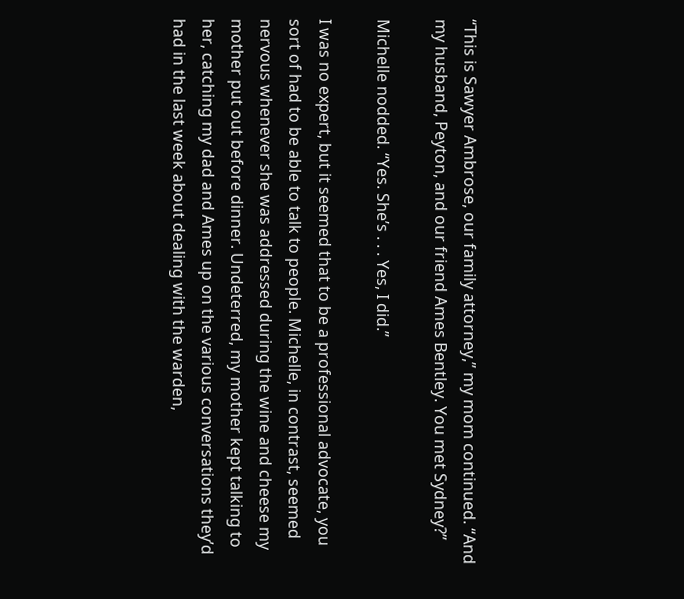“This is Sawyer Ambrose, our family attorney,” my mom continued. “And my husband, Peyton, and our friend Ames Bentley. You met Sydney?”

Michelle nodded. “Yes. She’s . . . Yes, I did.”

I was no expert, but it seemed that to be a professional advocate, you sort of had to be able to talk to people. Michelle, in contrast, seemed nervous whenever she was addressed during the wine and cheese my mother put out before dinner. Undeterred, my mother kept talking to her, catching my dad and Ames up on the various conversations they’d had in the last week about dealing with the warden,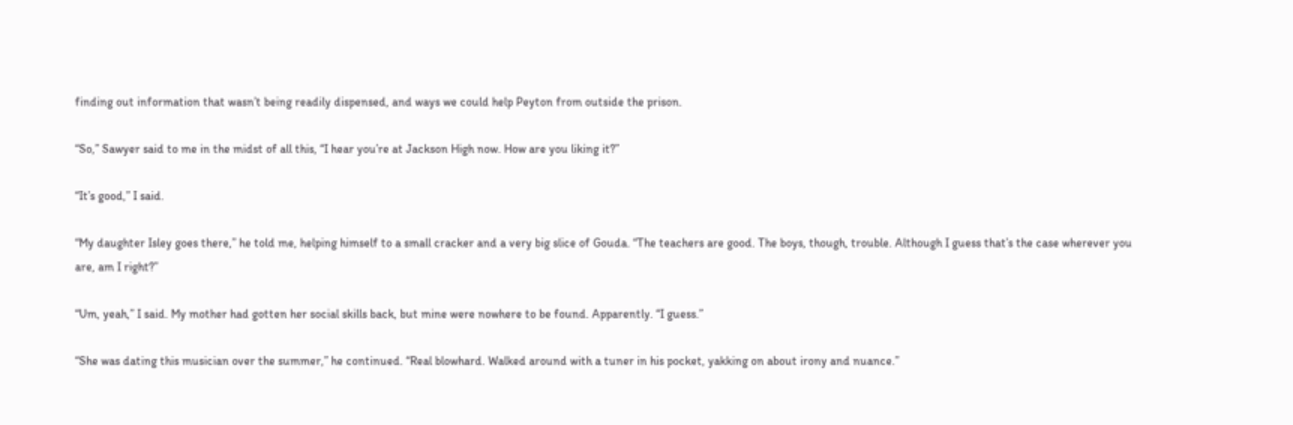finding out information that wasn’t being readily dispensed, and ways we could help Peyton from outside the prison.

“So,” Sawyer said to me in the midst of all this, “I hear you’re at Jackson High now. How are you liking it?”

“It’s good,” I said.

“My daughter Isley goes there,” he told me, helping himself to a small cracker and a very big slice of Gouda. “The teachers are good. The boys, though, trouble. Although I guess that’s the case wherever you are, am I right?”

“Um, yeah,” I said. My mother had gotten her social skills back, but mine were nowhere to be found. Apparently. “I guess.”

“She was dating this musician over the summer,” he continued. “Real blowhard. Walked around with a tuner in his pocket, yakking on about irony and nuance.”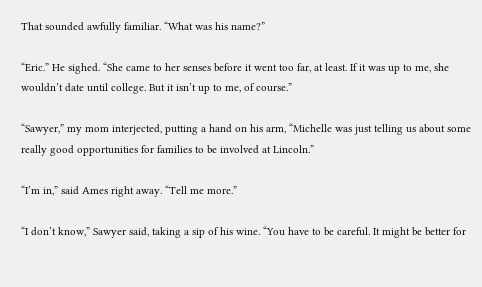That sounded awfully familiar. “What was his name?”

“Eric.” He sighed. “She came to her senses before it went too far, at least. If it was up to me, she wouldn’t date until college. But it isn’t up to me, of course.”

“Sawyer,” my mom interjected, putting a hand on his arm, “Michelle was just telling us about some really good opportunities for families to be involved at Lincoln.”

“I’m in,” said Ames right away. “Tell me more.”

“I don’t know,” Sawyer said, taking a sip of his wine. “You have to be careful. It might be better for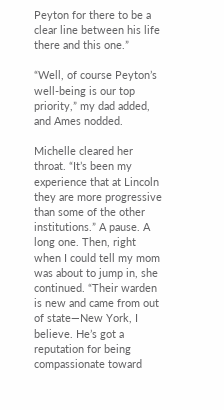Peyton for there to be a clear line between his life there and this one.”

“Well, of course Peyton’s well-being is our top priority,” my dad added, and Ames nodded.

Michelle cleared her throat. “It’s been my experience that at Lincoln they are more progressive than some of the other institutions.” A pause. A long one. Then, right when I could tell my mom was about to jump in, she continued. “Their warden is new and came from out of state—New York, I believe. He’s got a reputation for being compassionate toward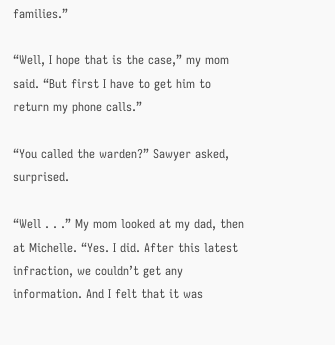families.”

“Well, I hope that is the case,” my mom said. “But first I have to get him to return my phone calls.”

“You called the warden?” Sawyer asked, surprised.

“Well . . .” My mom looked at my dad, then at Michelle. “Yes. I did. After this latest infraction, we couldn’t get any information. And I felt that it was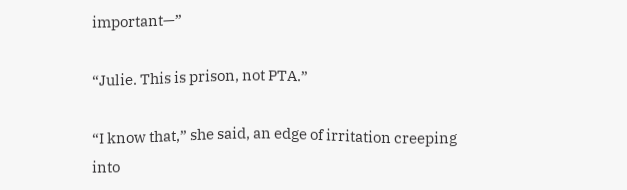important—”

“Julie. This is prison, not PTA.”

“I know that,” she said, an edge of irritation creeping into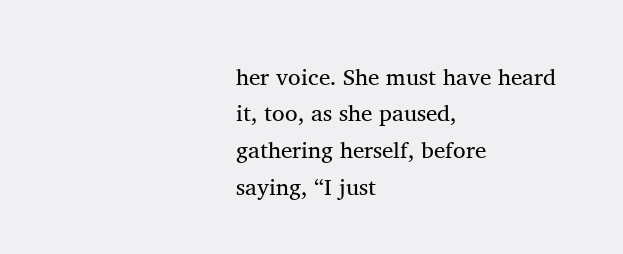her voice. She must have heard it, too, as she paused, gathering herself, before saying, “I just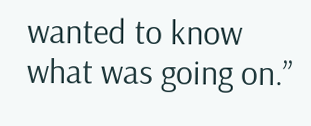wanted to know what was going on.”